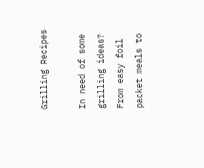Grilling Recipes

In need of some grilling ideas? From easy foil packet meals to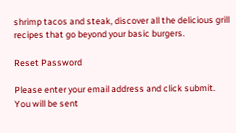shrimp tacos and steak, discover all the delicious grill recipes that go beyond your basic burgers.

Reset Password

Please enter your email address and click submit.
You will be sent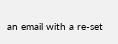an email with a re-set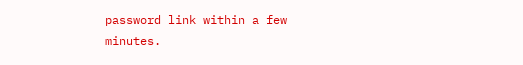password link within a few minutes.